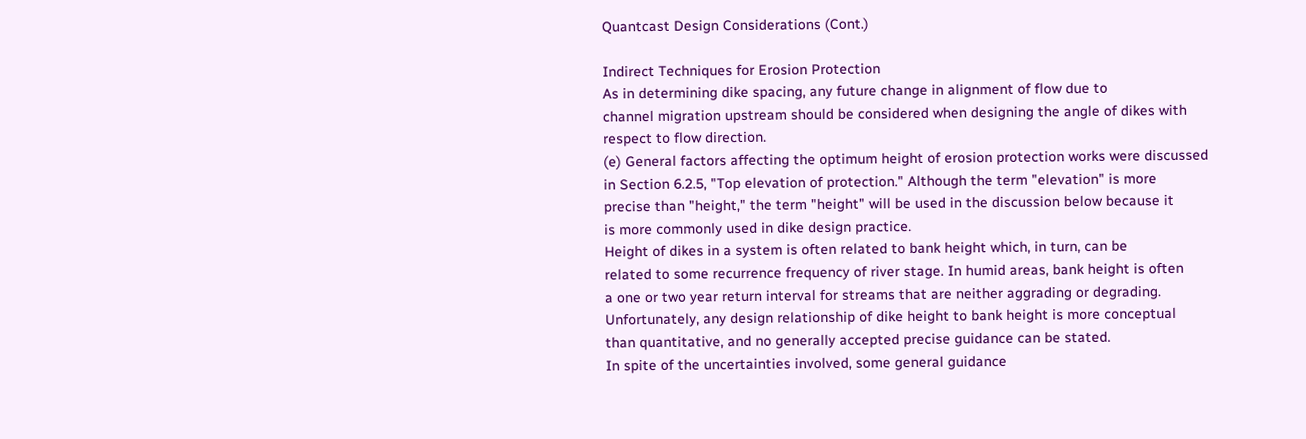Quantcast Design Considerations (Cont.)

Indirect Techniques for Erosion Protection
As in determining dike spacing, any future change in alignment of flow due to
channel migration upstream should be considered when designing the angle of dikes with
respect to flow direction.
(e) General factors affecting the optimum height of erosion protection works were discussed
in Section 6.2.5, "Top elevation of protection." Although the term "elevation" is more
precise than "height," the term "height" will be used in the discussion below because it
is more commonly used in dike design practice.
Height of dikes in a system is often related to bank height which, in turn, can be
related to some recurrence frequency of river stage. In humid areas, bank height is often
a one or two year return interval for streams that are neither aggrading or degrading.
Unfortunately, any design relationship of dike height to bank height is more conceptual
than quantitative, and no generally accepted precise guidance can be stated.
In spite of the uncertainties involved, some general guidance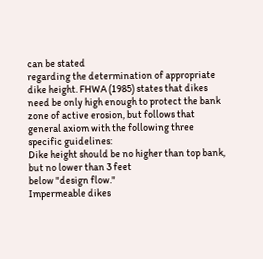can be stated
regarding the determination of appropriate dike height. FHWA (1985) states that dikes
need be only high enough to protect the bank zone of active erosion, but follows that
general axiom with the following three specific guidelines:
Dike height should be no higher than top bank, but no lower than 3 feet
below "design flow."
Impermeable dikes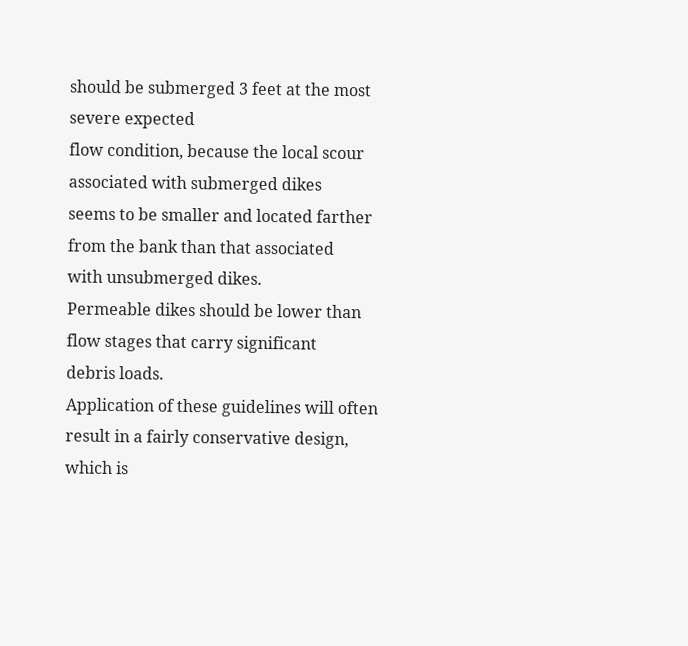should be submerged 3 feet at the most severe expected
flow condition, because the local scour associated with submerged dikes
seems to be smaller and located farther from the bank than that associated
with unsubmerged dikes.
Permeable dikes should be lower than flow stages that carry significant
debris loads.
Application of these guidelines will often result in a fairly conservative design,
which is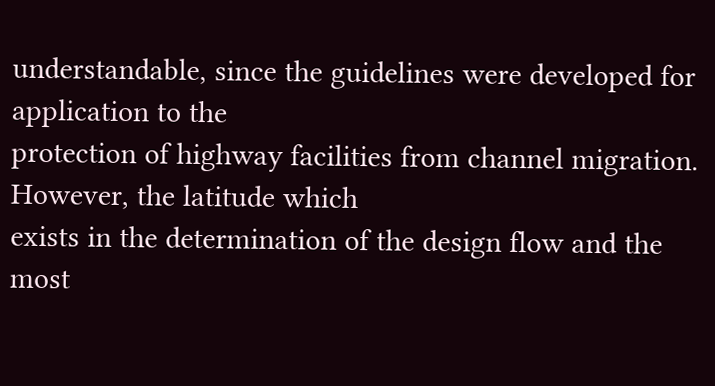understandable, since the guidelines were developed for application to the
protection of highway facilities from channel migration. However, the latitude which
exists in the determination of the design flow and the most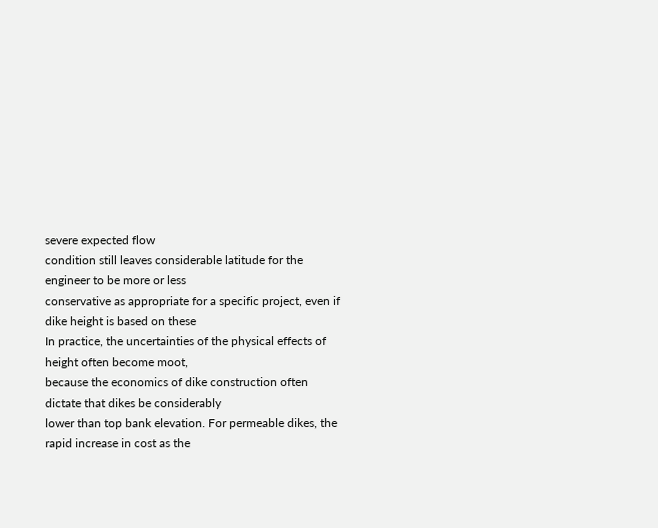severe expected flow
condition still leaves considerable latitude for the engineer to be more or less
conservative as appropriate for a specific project, even if dike height is based on these
In practice, the uncertainties of the physical effects of height often become moot,
because the economics of dike construction often dictate that dikes be considerably
lower than top bank elevation. For permeable dikes, the rapid increase in cost as the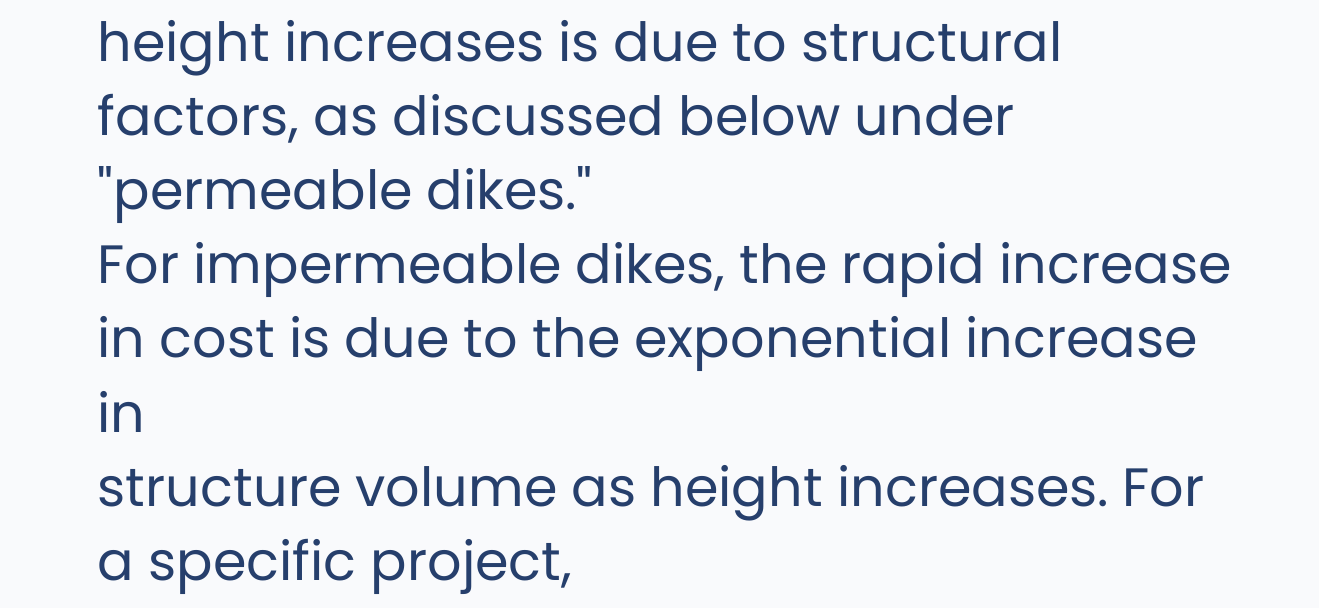height increases is due to structural factors, as discussed below under "permeable dikes."
For impermeable dikes, the rapid increase in cost is due to the exponential increase in
structure volume as height increases. For a specific project,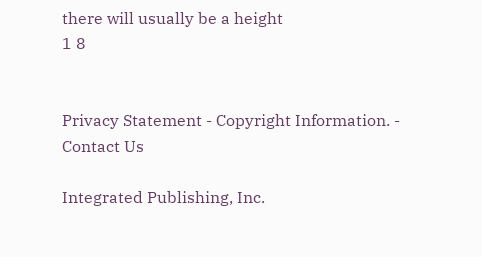there will usually be a height
1 8


Privacy Statement - Copyright Information. - Contact Us

Integrated Publishing, Inc.